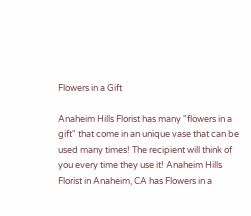Flowers in a Gift

Anaheim Hills Florist has many "flowers in a gift" that come in an unique vase that can be used many times! The recipient will think of you every time they use it! Anaheim Hills Florist in Anaheim, CA has Flowers in a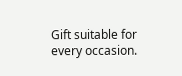Gift suitable for every occasion.